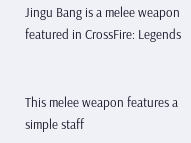Jingu Bang is a melee weapon featured in CrossFire: Legends


This melee weapon features a simple staff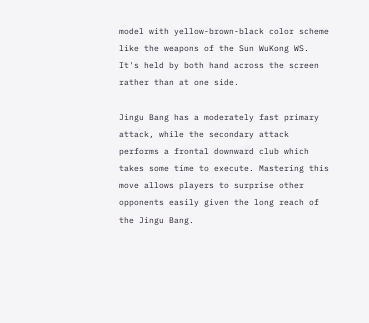model with yellow-brown-black color scheme like the weapons of the Sun WuKong WS. It's held by both hand across the screen rather than at one side.

Jingu Bang has a moderately fast primary attack, while the secondary attack performs a frontal downward club which takes some time to execute. Mastering this move allows players to surprise other opponents easily given the long reach of the Jingu Bang.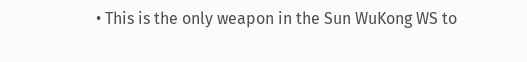• This is the only weapon in the Sun WuKong WS to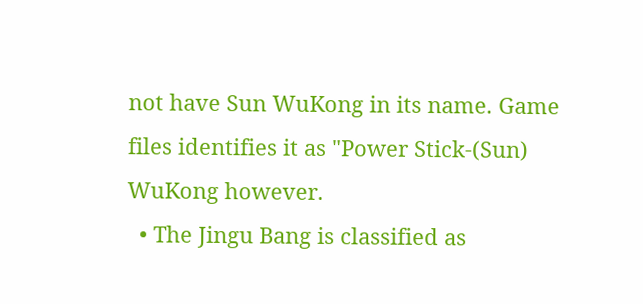not have Sun WuKong in its name. Game files identifies it as "Power Stick-(Sun) WuKong however.
  • The Jingu Bang is classified as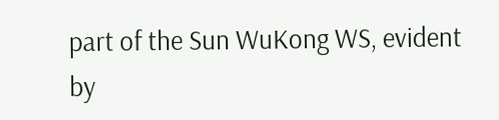part of the Sun WuKong WS, evident by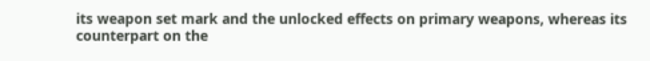its weapon set mark and the unlocked effects on primary weapons, whereas its counterpart on the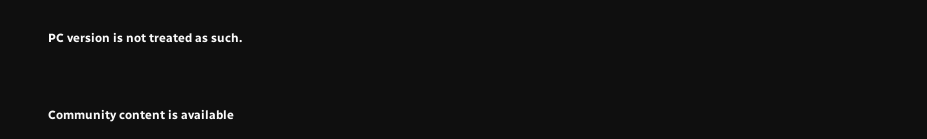PC version is not treated as such.


Community content is available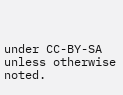under CC-BY-SA unless otherwise noted.